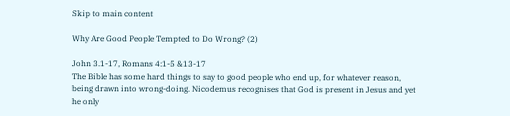Skip to main content

Why Are Good People Tempted to Do Wrong? (2)

John 3.1-17, Romans 4:1-5 &13-17
The Bible has some hard things to say to good people who end up, for whatever reason, being drawn into wrong-doing. Nicodemus recognises that God is present in Jesus and yet he only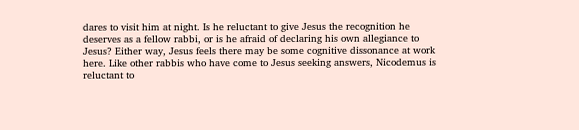dares to visit him at night. Is he reluctant to give Jesus the recognition he deserves as a fellow rabbi, or is he afraid of declaring his own allegiance to Jesus? Either way, Jesus feels there may be some cognitive dissonance at work here. Like other rabbis who have come to Jesus seeking answers, Nicodemus is reluctant to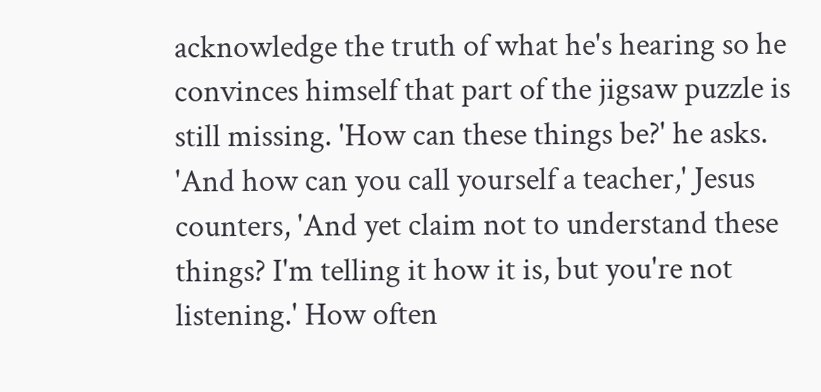acknowledge the truth of what he's hearing so he convinces himself that part of the jigsaw puzzle is still missing. 'How can these things be?' he asks.
'And how can you call yourself a teacher,' Jesus counters, 'And yet claim not to understand these things? I'm telling it how it is, but you're not listening.' How often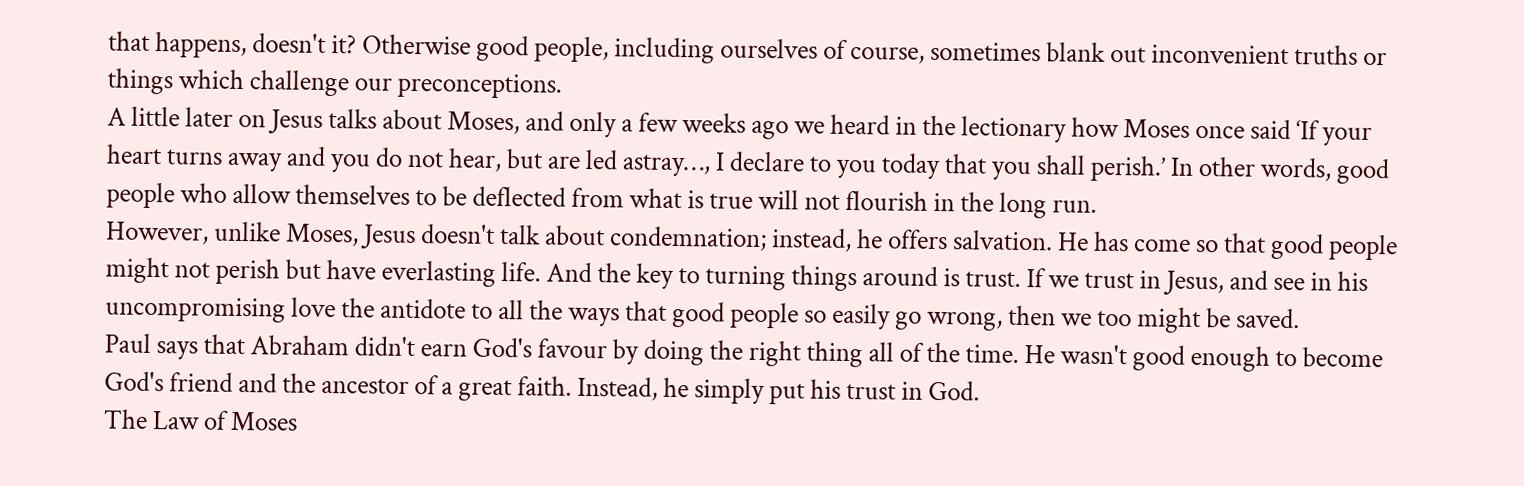that happens, doesn't it? Otherwise good people, including ourselves of course, sometimes blank out inconvenient truths or things which challenge our preconceptions.
A little later on Jesus talks about Moses, and only a few weeks ago we heard in the lectionary how Moses once said ‘If your heart turns away and you do not hear, but are led astray…, I declare to you today that you shall perish.’ In other words, good people who allow themselves to be deflected from what is true will not flourish in the long run.
However, unlike Moses, Jesus doesn't talk about condemnation; instead, he offers salvation. He has come so that good people might not perish but have everlasting life. And the key to turning things around is trust. If we trust in Jesus, and see in his uncompromising love the antidote to all the ways that good people so easily go wrong, then we too might be saved.
Paul says that Abraham didn't earn God's favour by doing the right thing all of the time. He wasn't good enough to become God's friend and the ancestor of a great faith. Instead, he simply put his trust in God.
The Law of Moses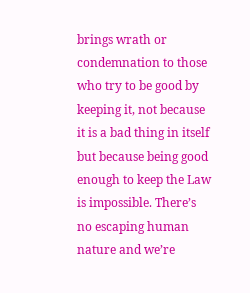brings wrath or condemnation to those who try to be good by keeping it, not because it is a bad thing in itself but because being good enough to keep the Law is impossible. There’s no escaping human nature and we’re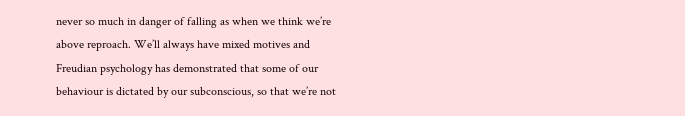never so much in danger of falling as when we think we’re above reproach. We’ll always have mixed motives and Freudian psychology has demonstrated that some of our behaviour is dictated by our subconscious, so that we’re not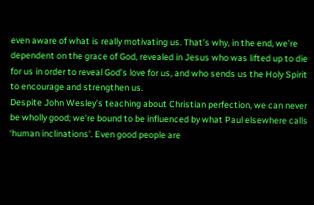even aware of what is really motivating us. That’s why, in the end, we’re dependent on the grace of God, revealed in Jesus who was lifted up to die for us in order to reveal God’s love for us, and who sends us the Holy Spirit to encourage and strengthen us.
Despite John Wesley’s teaching about Christian perfection, we can never be wholly good; we’re bound to be influenced by what Paul elsewhere calls ‘human inclinations’. Even good people are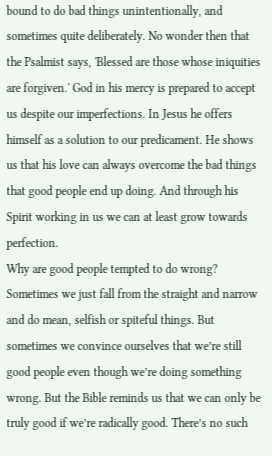bound to do bad things unintentionally, and sometimes quite deliberately. No wonder then that the Psalmist says, 'Blessed are those whose iniquities are forgiven.' God in his mercy is prepared to accept us despite our imperfections. In Jesus he offers himself as a solution to our predicament. He shows us that his love can always overcome the bad things that good people end up doing. And through his Spirit working in us we can at least grow towards perfection.
Why are good people tempted to do wrong? Sometimes we just fall from the straight and narrow and do mean, selfish or spiteful things. But sometimes we convince ourselves that we’re still good people even though we’re doing something wrong. But the Bible reminds us that we can only be truly good if we’re radically good. There’s no such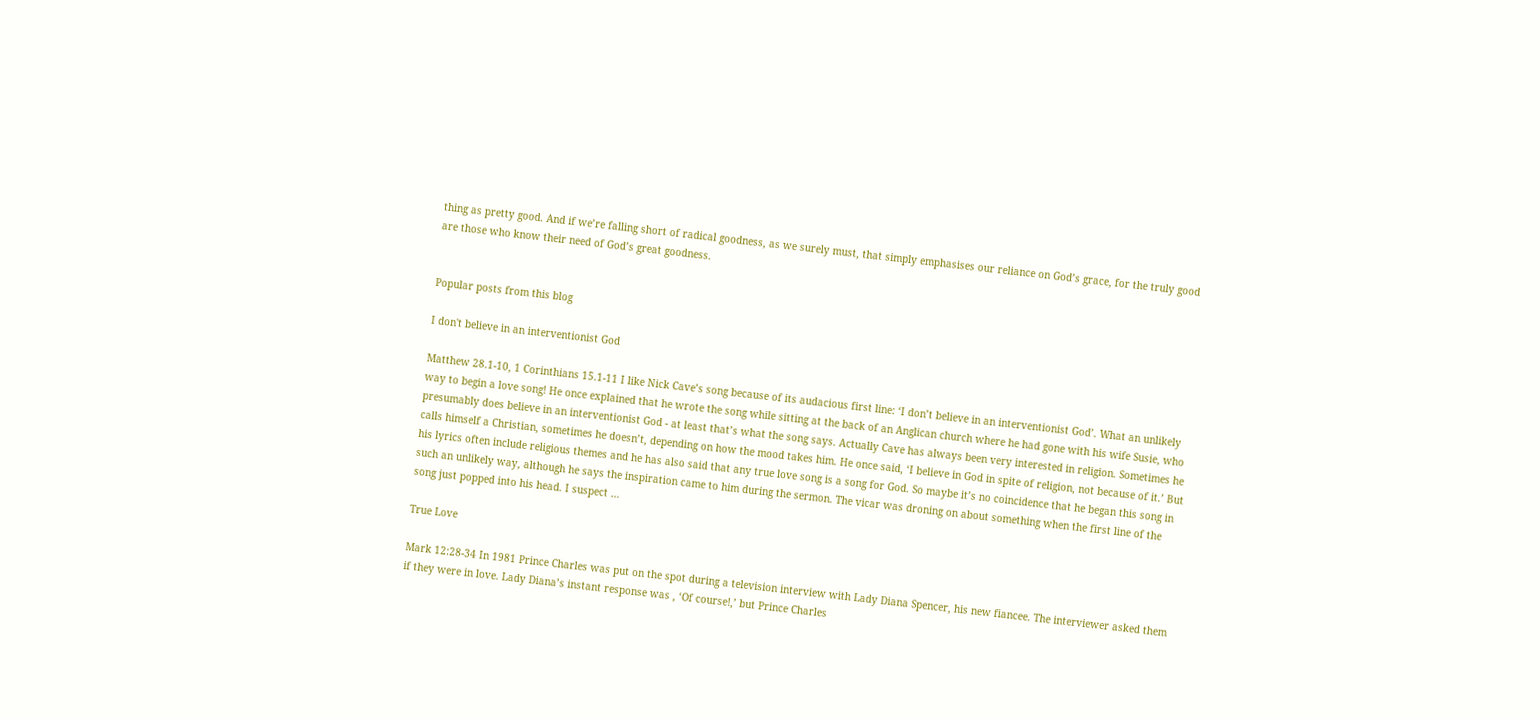thing as pretty good. And if we’re falling short of radical goodness, as we surely must, that simply emphasises our reliance on God’s grace, for the truly good are those who know their need of God’s great goodness.


Popular posts from this blog

I don't believe in an interventionist God

Matthew 28.1-10, 1 Corinthians 15.1-11 I like Nick Cave’s song because of its audacious first line: ‘I don’t believe in an interventionist God’. What an unlikely way to begin a love song! He once explained that he wrote the song while sitting at the back of an Anglican church where he had gone with his wife Susie, who presumably does believe in an interventionist God - at least that’s what the song says. Actually Cave has always been very interested in religion. Sometimes he calls himself a Christian, sometimes he doesn’t, depending on how the mood takes him. He once said, ‘I believe in God in spite of religion, not because of it.’ But his lyrics often include religious themes and he has also said that any true love song is a song for God. So maybe it’s no coincidence that he began this song in such an unlikely way, although he says the inspiration came to him during the sermon. The vicar was droning on about something when the first line of the song just popped into his head. I suspect …

True Love

Mark 12:28-34 In 1981 Prince Charles was put on the spot during a television interview with Lady Diana Spencer, his new fiancee. The interviewer asked them if they were in love. Lady Diana’s instant response was , ‘Of course!,’ but Prince Charles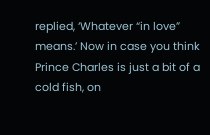replied, ‘Whatever “in love” means.’ Now in case you think Prince Charles is just a bit of a cold fish, on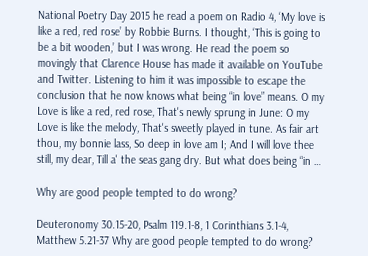National Poetry Day 2015 he read a poem on Radio 4, ‘My love is like a red, red rose’ by Robbie Burns. I thought, ‘This is going to be a bit wooden,’ but I was wrong. He read the poem so movingly that Clarence House has made it available on YouTube and Twitter. Listening to him it was impossible to escape the conclusion that he now knows what being “in love” means. O my Love is like a red, red rose, That's newly sprung in June: O my Love is like the melody, That's sweetly played in tune. As fair art thou, my bonnie lass, So deep in love am I; And I will love thee still, my dear, Till a' the seas gang dry. But what does being “in …

Why are good people tempted to do wrong?

Deuteronomy 30.15-20, Psalm 119.1-8, 1 Corinthians 3.1-4, Matthew 5.21-37 Why are good people tempted to do wrong?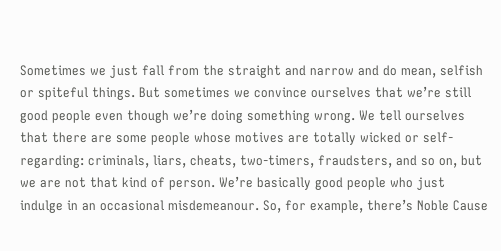Sometimes we just fall from the straight and narrow and do mean, selfish or spiteful things. But sometimes we convince ourselves that we’re still good people even though we’re doing something wrong. We tell ourselves that there are some people whose motives are totally wicked or self-regarding: criminals, liars, cheats, two-timers, fraudsters, and so on, but we are not that kind of person. We’re basically good people who just indulge in an occasional misdemeanour. So, for example, there’s Noble Cause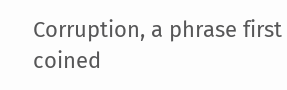Corruption, a phrase first coined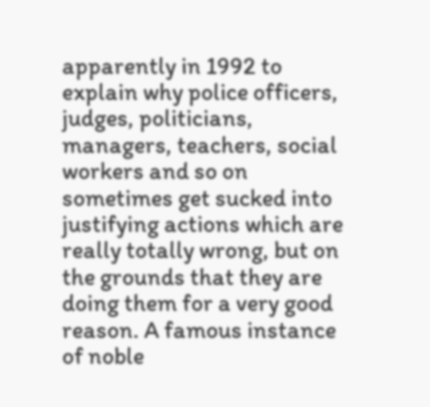apparently in 1992 to explain why police officers, judges, politicians, managers, teachers, social workers and so on sometimes get sucked into justifying actions which are really totally wrong, but on the grounds that they are doing them for a very good reason. A famous instance of noble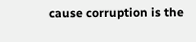cause corruption is the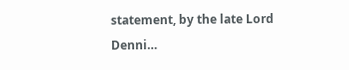statement, by the late Lord Denni…